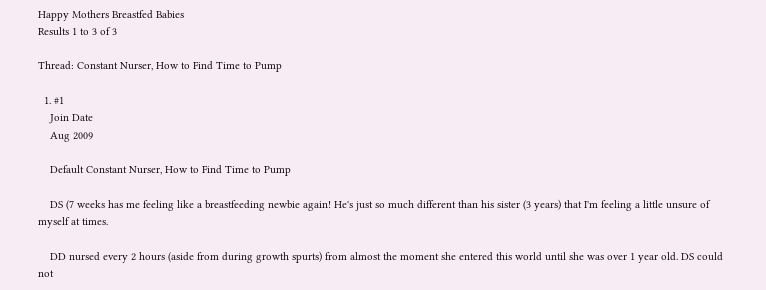Happy Mothers Breastfed Babies
Results 1 to 3 of 3

Thread: Constant Nurser, How to Find Time to Pump

  1. #1
    Join Date
    Aug 2009

    Default Constant Nurser, How to Find Time to Pump

    DS (7 weeks has me feeling like a breastfeeding newbie again! He's just so much different than his sister (3 years) that I'm feeling a little unsure of myself at times.

    DD nursed every 2 hours (aside from during growth spurts) from almost the moment she entered this world until she was over 1 year old. DS could not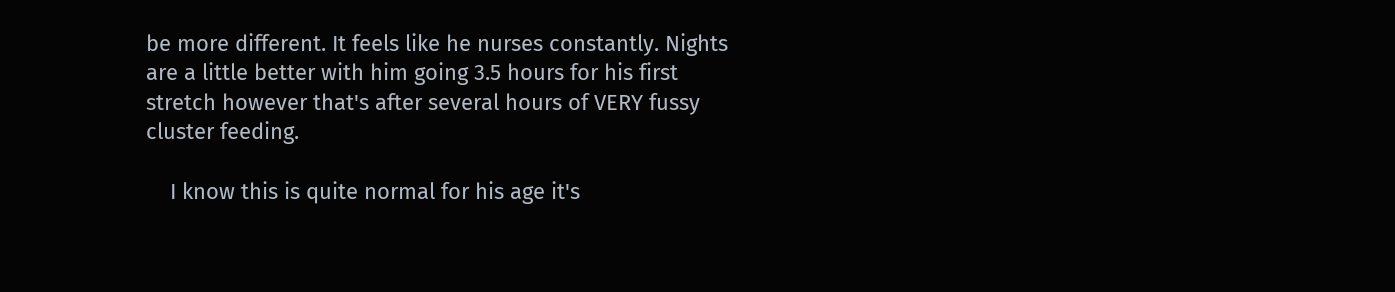be more different. It feels like he nurses constantly. Nights are a little better with him going 3.5 hours for his first stretch however that's after several hours of VERY fussy cluster feeding.

    I know this is quite normal for his age it's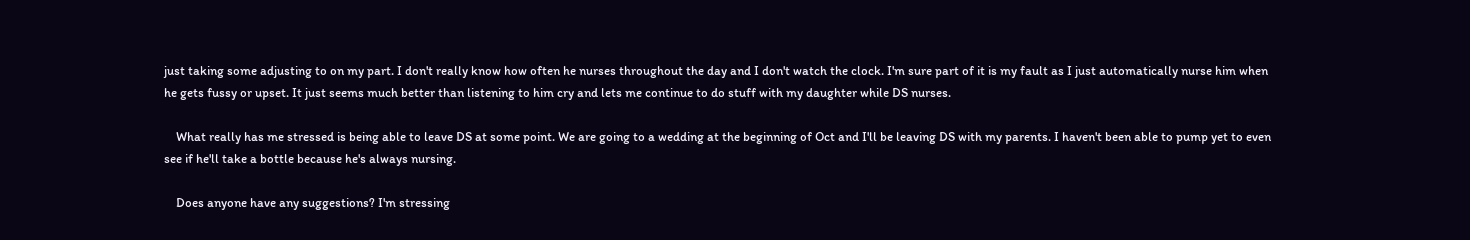just taking some adjusting to on my part. I don't really know how often he nurses throughout the day and I don't watch the clock. I'm sure part of it is my fault as I just automatically nurse him when he gets fussy or upset. It just seems much better than listening to him cry and lets me continue to do stuff with my daughter while DS nurses.

    What really has me stressed is being able to leave DS at some point. We are going to a wedding at the beginning of Oct and I'll be leaving DS with my parents. I haven't been able to pump yet to even see if he'll take a bottle because he's always nursing.

    Does anyone have any suggestions? I'm stressing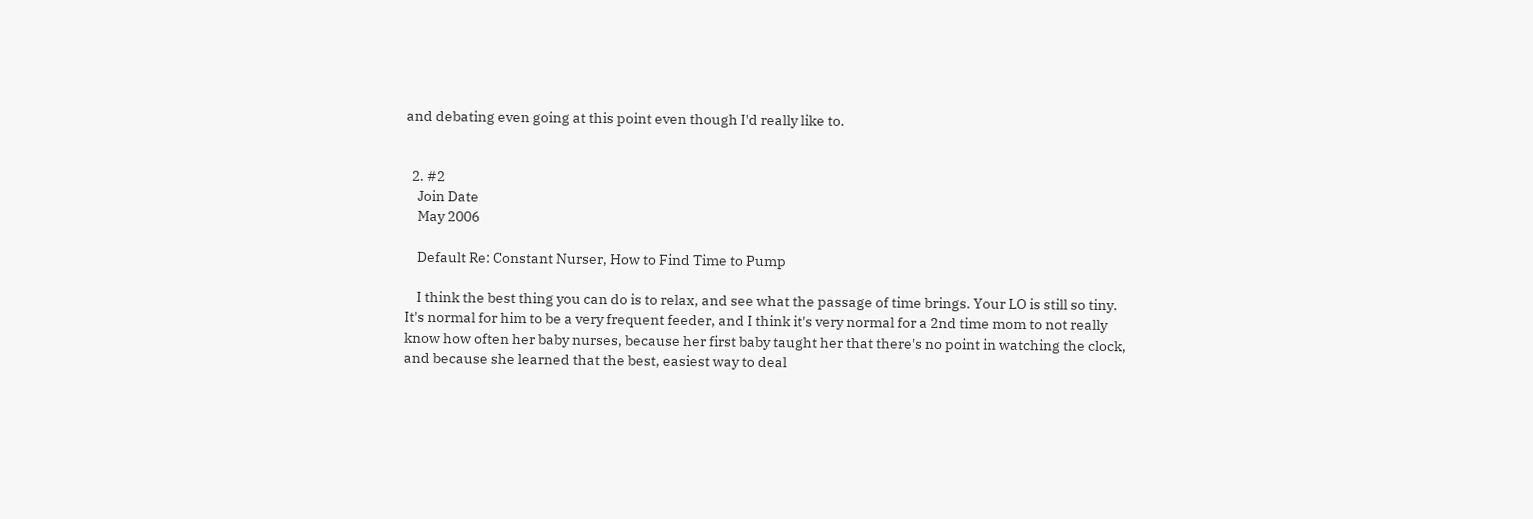and debating even going at this point even though I'd really like to.


  2. #2
    Join Date
    May 2006

    Default Re: Constant Nurser, How to Find Time to Pump

    I think the best thing you can do is to relax, and see what the passage of time brings. Your LO is still so tiny. It's normal for him to be a very frequent feeder, and I think it's very normal for a 2nd time mom to not really know how often her baby nurses, because her first baby taught her that there's no point in watching the clock, and because she learned that the best, easiest way to deal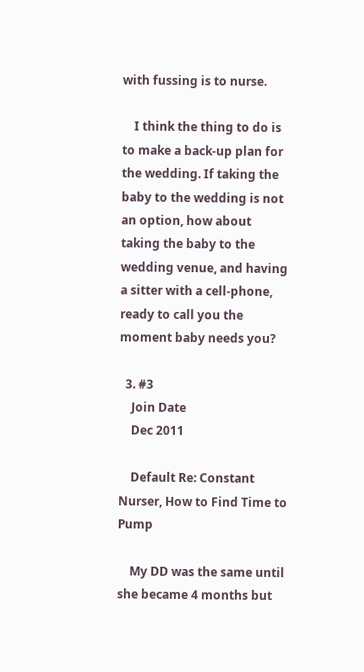with fussing is to nurse.

    I think the thing to do is to make a back-up plan for the wedding. If taking the baby to the wedding is not an option, how about taking the baby to the wedding venue, and having a sitter with a cell-phone, ready to call you the moment baby needs you?

  3. #3
    Join Date
    Dec 2011

    Default Re: Constant Nurser, How to Find Time to Pump

    My DD was the same until she became 4 months but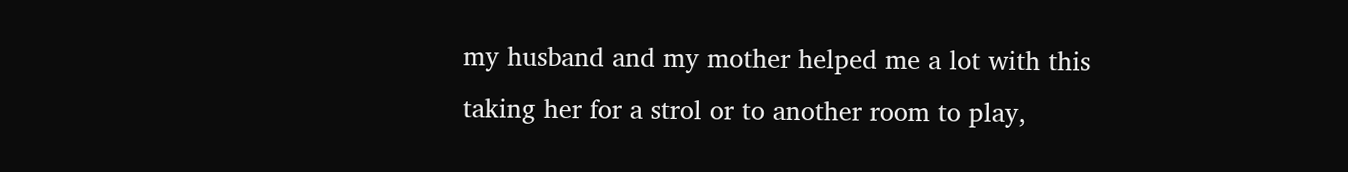my husband and my mother helped me a lot with this taking her for a strol or to another room to play,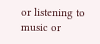or listening to music or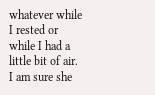whatever while I rested or while I had a little bit of air. I am sure she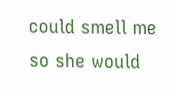could smell me so she would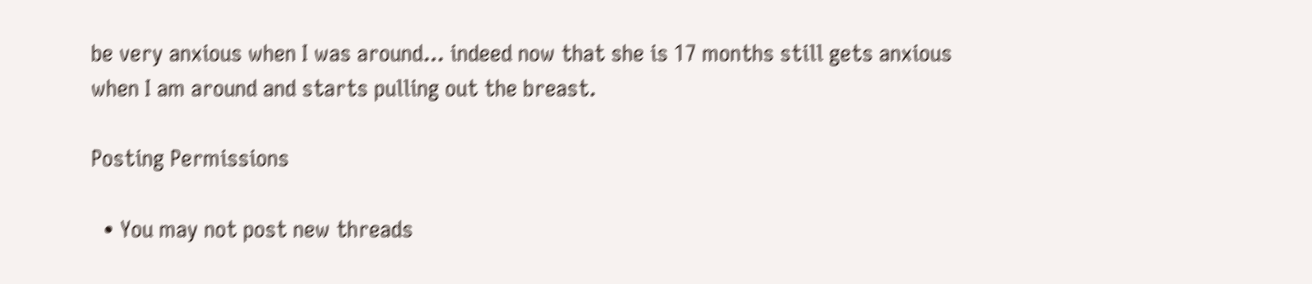be very anxious when I was around... indeed now that she is 17 months still gets anxious when I am around and starts pulling out the breast.

Posting Permissions

  • You may not post new threads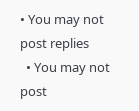• You may not post replies
  • You may not post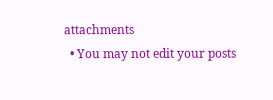attachments
  • You may not edit your posts